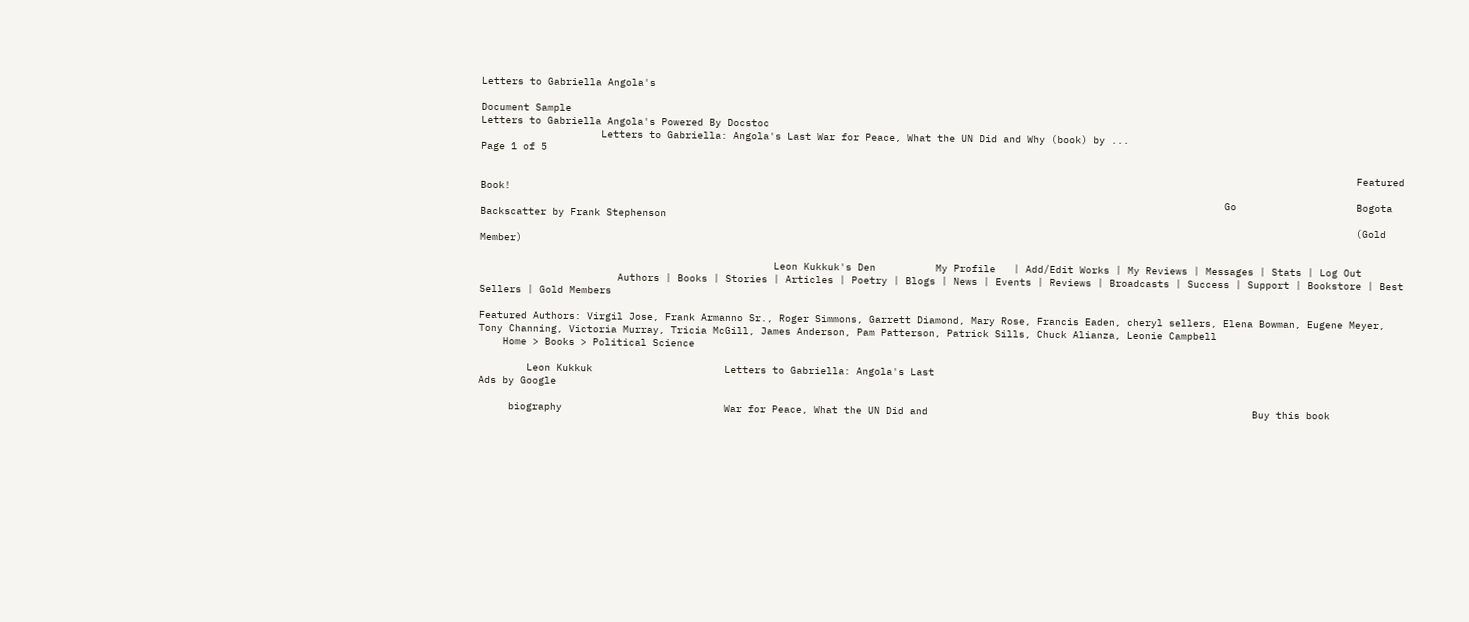Letters to Gabriella Angola's

Document Sample
Letters to Gabriella Angola's Powered By Docstoc
                    Letters to Gabriella: Angola's Last War for Peace, What the UN Did and Why (book) by ...                                                                                            Page 1 of 5

                                                                                                                                                  Featured Book!
                                                                                                                            Go                    Bogota Backscatter by Frank Stephenson
                                                                                                                                                  (Gold Member)

                                                 Leon Kukkuk's Den          My Profile   | Add/Edit Works | My Reviews | Messages | Stats | Log Out
                       Authors | Books | Stories | Articles | Poetry | Blogs | News | Events | Reviews | Broadcasts | Success | Support | Bookstore | Best Sellers | Gold Members

Featured Authors: Virgil Jose, Frank Armanno Sr., Roger Simmons, Garrett Diamond, Mary Rose, Francis Eaden, cheryl sellers, Elena Bowman, Eugene Meyer,
Tony Channing, Victoria Murray, Tricia McGill, James Anderson, Pam Patterson, Patrick Sills, Chuck Alianza, Leonie Campbell
    Home > Books > Political Science

        Leon Kukkuk                      Letters to Gabriella: Angola's Last                                                                                         Ads by Google

     biography                           War for Peace, What the UN Did and                                                      Buy this book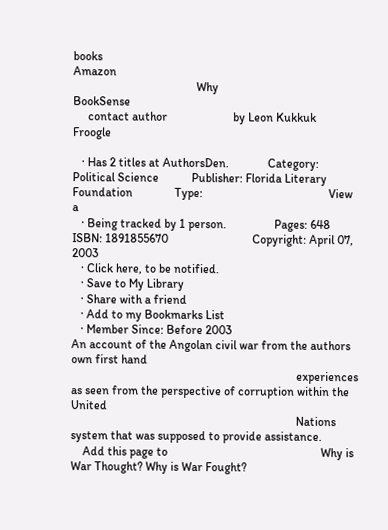books                                                                                                                       Amazon
                                         Why                                                                                     BookSense
     contact author                      by Leon Kukkuk                                                                          Froogle

   · Has 2 titles at AuthorsDen.             Category: Political Science           Publisher: Florida Literary Foundation              Type:                                          View a
   · Being tracked by 1 person.                Pages: 648                              ISBN: 1891855670                            Copyright: April 07, 2003
   · Click here, to be notified.
   · Save to My Library
   · Share with a friend
   · Add to my Bookmarks List
   · Member Since: Before 2003                                             An account of the Angolan civil war from the authors own first hand
                                                                           experiences as seen from the perspective of corruption within the United
                                                                           Nations system that was supposed to provide assistance.
    Add this page to                                                   Why is War Thought? Why is War Fought?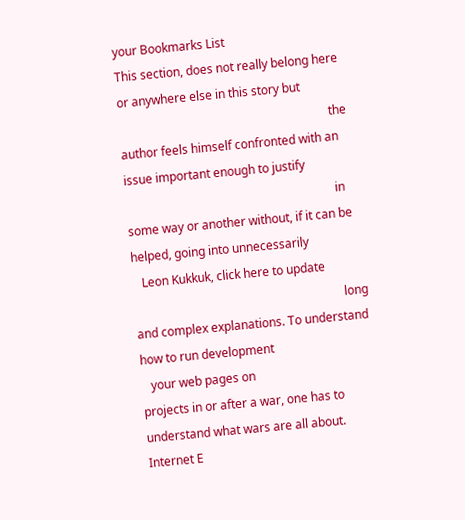your Bookmarks List                                               This section, does not really belong here or anywhere else in this story but
                                                                      the author feels himself confronted with an issue important enough to justify
                                                                      in some way or another without, if it can be helped, going into unnecessarily
   Leon Kukkuk, click here to update
                                                                      long and complex explanations. To understand how to run development
   your web pages on                                                    projects in or after a war, one has to understand what wars are all about.                                     Internet E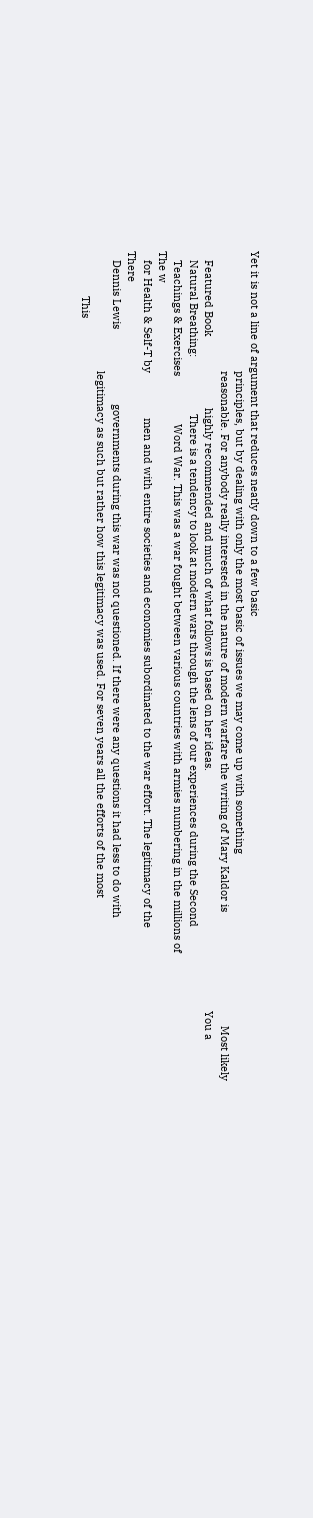Yet it is not a line of argument that reduces neatly down to a few basic
                                        principles, but by dealing with only the most basic of issues we may come up with something
                                        reasonable. For anybody really interested in the nature of modern warfare the writing of Mary Kaldor is                                      Most likely
   Featured Book                        highly recommended and much of what follows is based on her ideas.                                                                                You a
   Natural Breathing:                   There is a tendency to look at modern wars through the lens of our experiences during the Second
   Teachings & Exercises                Word War. This was a war fought between various countries with armies numbering in the millions of                                                The w
   for Health & Self-T by               men and with entire societies and economies subordinated to the war effort. The legitimacy of the                                                 There
   Dennis Lewis                         governments during this war was not questioned. If there were any questions it had less to do with
                                        legitimacy as such but rather how this legitimacy was used. For seven years all the efforts of the most
               This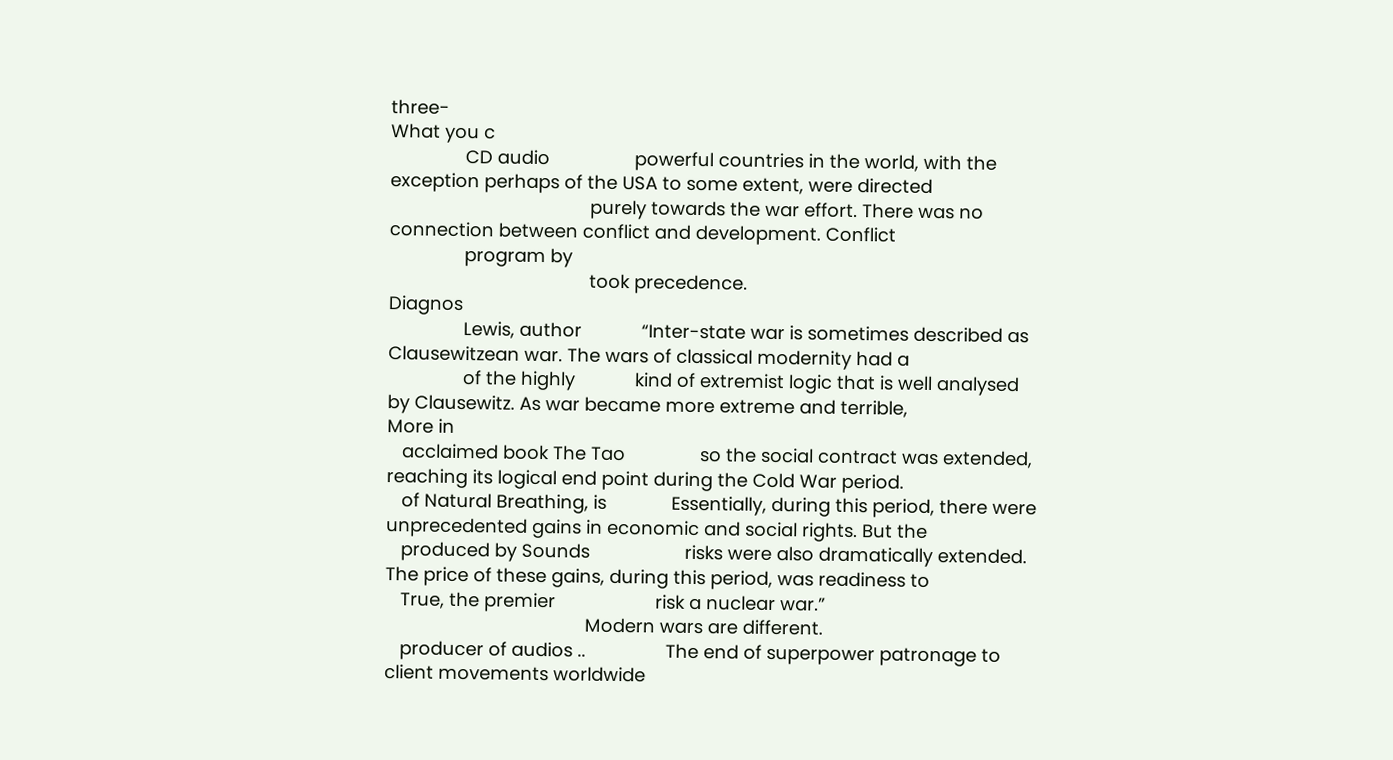three-                                                                                                                                                           What you c
               CD audio                 powerful countries in the world, with the exception perhaps of the USA to some extent, were directed
                                        purely towards the war effort. There was no connection between conflict and development. Conflict
               program by
                                        took precedence.                                                                                                                                 Diagnos
               Lewis, author            “Inter-state war is sometimes described as Clausewitzean war. The wars of classical modernity had a
               of the highly            kind of extremist logic that is well analysed by Clausewitz. As war became more extreme and terrible,                                            More in
   acclaimed book The Tao               so the social contract was extended, reaching its logical end point during the Cold War period.
   of Natural Breathing, is             Essentially, during this period, there were unprecedented gains in economic and social rights. But the
   produced by Sounds                   risks were also dramatically extended. The price of these gains, during this period, was readiness to
   True, the premier                    risk a nuclear war.”
                                        Modern wars are different.
   producer of audios ..                The end of superpower patronage to client movements worldwide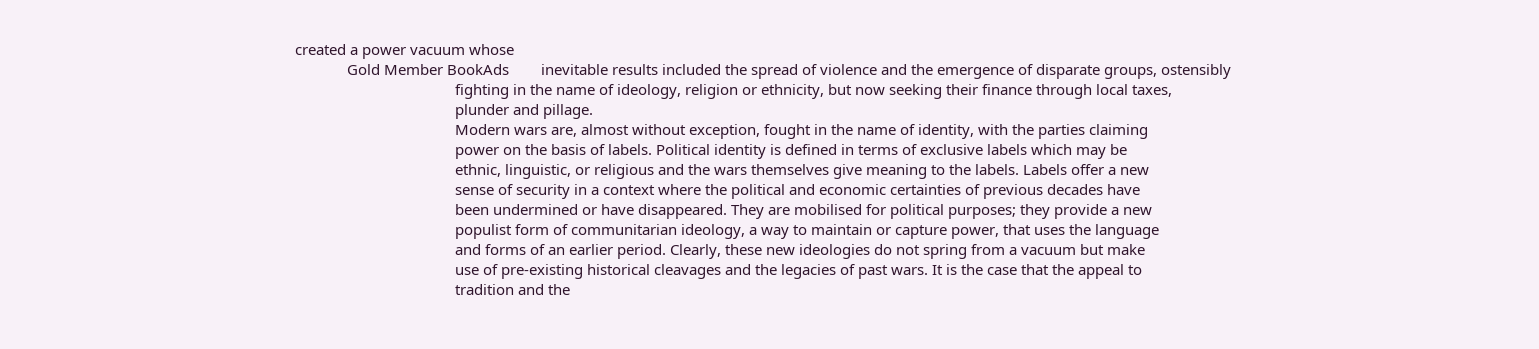created a power vacuum whose
             Gold Member BookAds        inevitable results included the spread of violence and the emergence of disparate groups, ostensibly
                                        fighting in the name of ideology, religion or ethnicity, but now seeking their finance through local taxes,
                                        plunder and pillage.
                                        Modern wars are, almost without exception, fought in the name of identity, with the parties claiming
                                        power on the basis of labels. Political identity is defined in terms of exclusive labels which may be
                                        ethnic, linguistic, or religious and the wars themselves give meaning to the labels. Labels offer a new
                                        sense of security in a context where the political and economic certainties of previous decades have
                                        been undermined or have disappeared. They are mobilised for political purposes; they provide a new
                                        populist form of communitarian ideology, a way to maintain or capture power, that uses the language
                                        and forms of an earlier period. Clearly, these new ideologies do not spring from a vacuum but make
                                        use of pre-existing historical cleavages and the legacies of past wars. It is the case that the appeal to
                                        tradition and the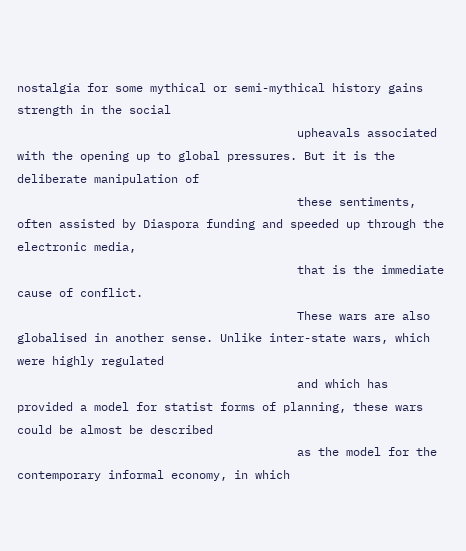nostalgia for some mythical or semi-mythical history gains strength in the social
                                        upheavals associated with the opening up to global pressures. But it is the deliberate manipulation of
                                        these sentiments, often assisted by Diaspora funding and speeded up through the electronic media,
                                        that is the immediate cause of conflict.
                                        These wars are also globalised in another sense. Unlike inter-state wars, which were highly regulated
                                        and which has provided a model for statist forms of planning, these wars could be almost be described
                                        as the model for the contemporary informal economy, in which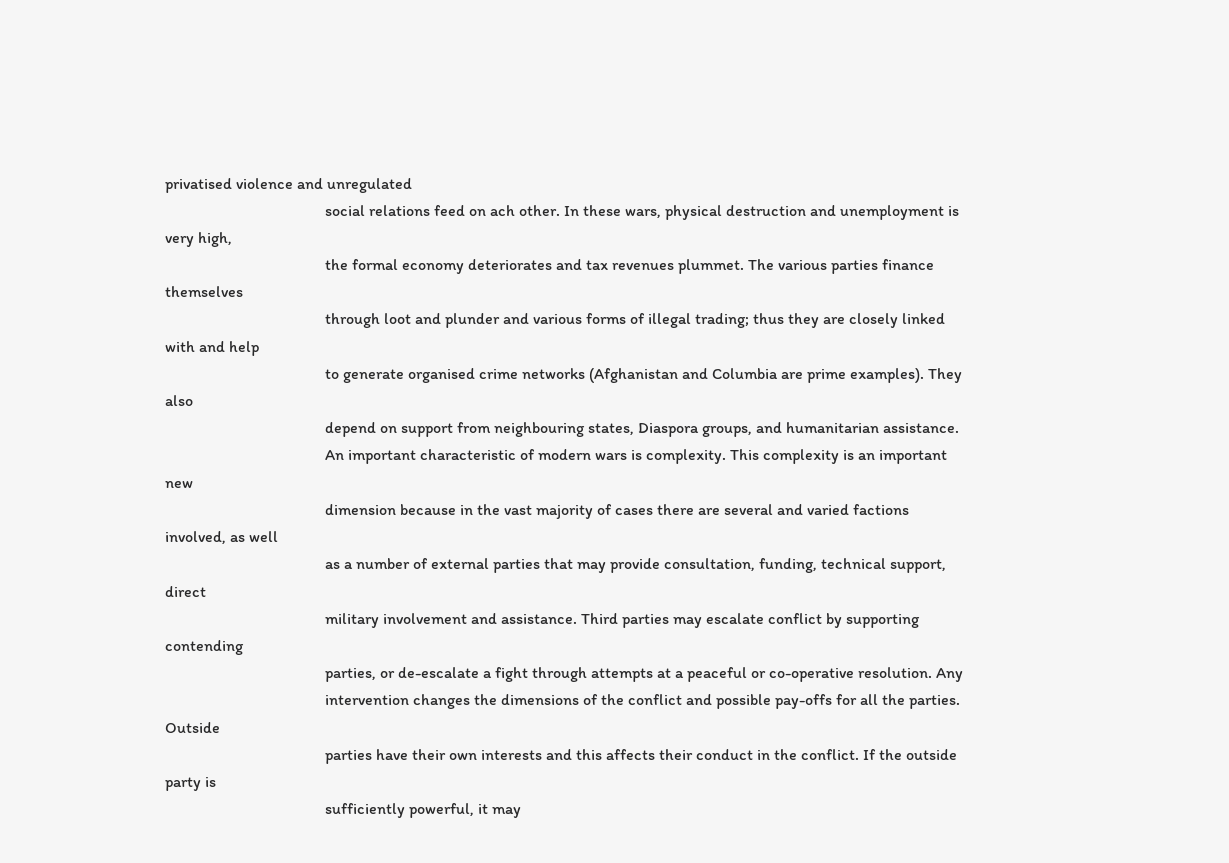privatised violence and unregulated
                                        social relations feed on ach other. In these wars, physical destruction and unemployment is very high,
                                        the formal economy deteriorates and tax revenues plummet. The various parties finance themselves
                                        through loot and plunder and various forms of illegal trading; thus they are closely linked with and help
                                        to generate organised crime networks (Afghanistan and Columbia are prime examples). They also
                                        depend on support from neighbouring states, Diaspora groups, and humanitarian assistance.
                                        An important characteristic of modern wars is complexity. This complexity is an important new
                                        dimension because in the vast majority of cases there are several and varied factions involved, as well
                                        as a number of external parties that may provide consultation, funding, technical support, direct
                                        military involvement and assistance. Third parties may escalate conflict by supporting contending
                                        parties, or de-escalate a fight through attempts at a peaceful or co-operative resolution. Any
                                        intervention changes the dimensions of the conflict and possible pay-offs for all the parties. Outside
                                        parties have their own interests and this affects their conduct in the conflict. If the outside party is
                                        sufficiently powerful, it may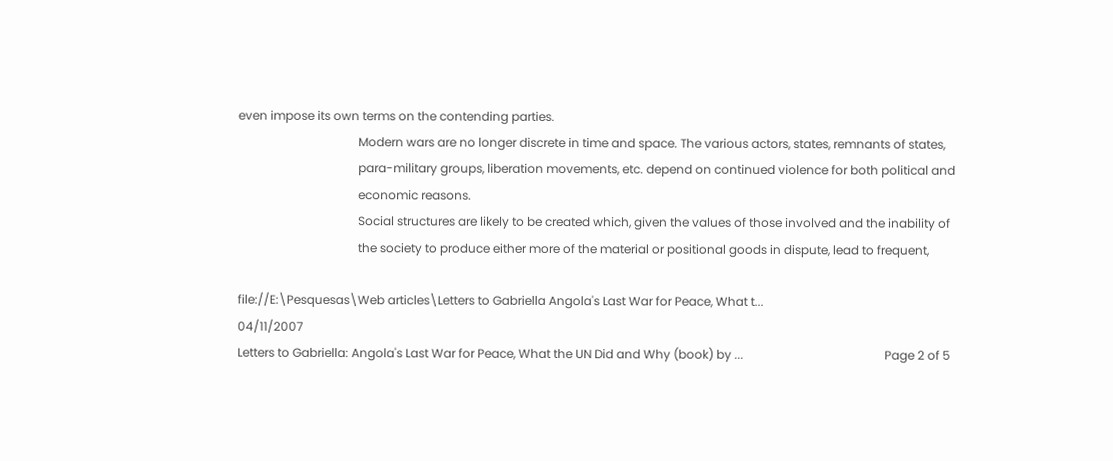even impose its own terms on the contending parties.
                                        Modern wars are no longer discrete in time and space. The various actors, states, remnants of states,
                                        para-military groups, liberation movements, etc. depend on continued violence for both political and
                                        economic reasons.
                                        Social structures are likely to be created which, given the values of those involved and the inability of
                                        the society to produce either more of the material or positional goods in dispute, lead to frequent,

file://E:\Pesquesas\Web articles\Letters to Gabriella Angola's Last War for Peace, What t...                                                                                        04/11/2007
Letters to Gabriella: Angola's Last War for Peace, What the UN Did and Why (book) by ...                                               Page 2 of 5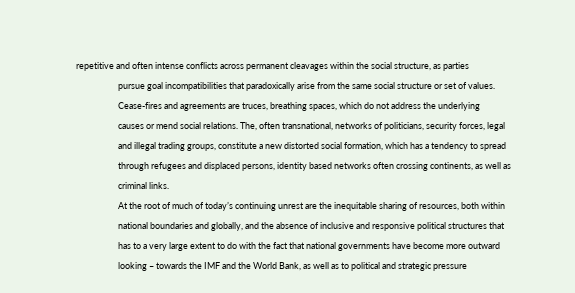repetitive and often intense conflicts across permanent cleavages within the social structure, as parties
                     pursue goal incompatibilities that paradoxically arise from the same social structure or set of values.
                     Cease-fires and agreements are truces, breathing spaces, which do not address the underlying
                     causes or mend social relations. The, often transnational, networks of politicians, security forces, legal
                     and illegal trading groups, constitute a new distorted social formation, which has a tendency to spread
                     through refugees and displaced persons, identity based networks often crossing continents, as well as
                     criminal links.
                     At the root of much of today’s continuing unrest are the inequitable sharing of resources, both within
                     national boundaries and globally, and the absence of inclusive and responsive political structures that
                     has to a very large extent to do with the fact that national governments have become more outward
                     looking – towards the IMF and the World Bank, as well as to political and strategic pressure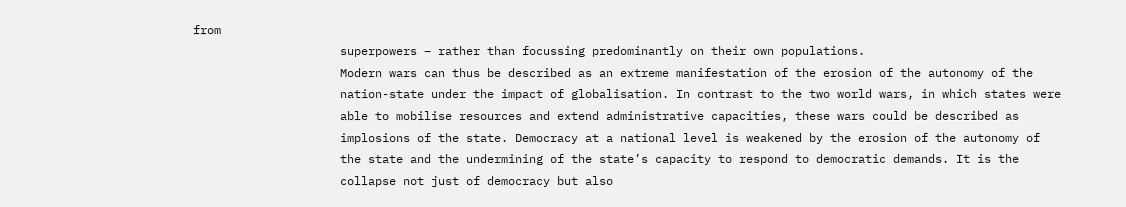from
                     superpowers – rather than focussing predominantly on their own populations.
                     Modern wars can thus be described as an extreme manifestation of the erosion of the autonomy of the
                     nation-state under the impact of globalisation. In contrast to the two world wars, in which states were
                     able to mobilise resources and extend administrative capacities, these wars could be described as
                     implosions of the state. Democracy at a national level is weakened by the erosion of the autonomy of
                     the state and the undermining of the state’s capacity to respond to democratic demands. It is the
                     collapse not just of democracy but also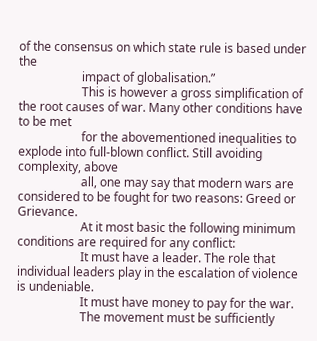of the consensus on which state rule is based under the
                     impact of globalisation.”
                     This is however a gross simplification of the root causes of war. Many other conditions have to be met
                     for the abovementioned inequalities to explode into full-blown conflict. Still avoiding complexity, above
                     all, one may say that modern wars are considered to be fought for two reasons: Greed or Grievance.
                     At it most basic the following minimum conditions are required for any conflict:
                     It must have a leader. The role that individual leaders play in the escalation of violence is undeniable.
                     It must have money to pay for the war.
                     The movement must be sufficiently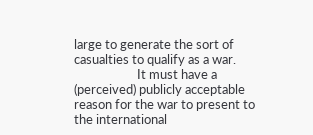large to generate the sort of casualties to qualify as a war.
                     It must have a (perceived) publicly acceptable reason for the war to present to the international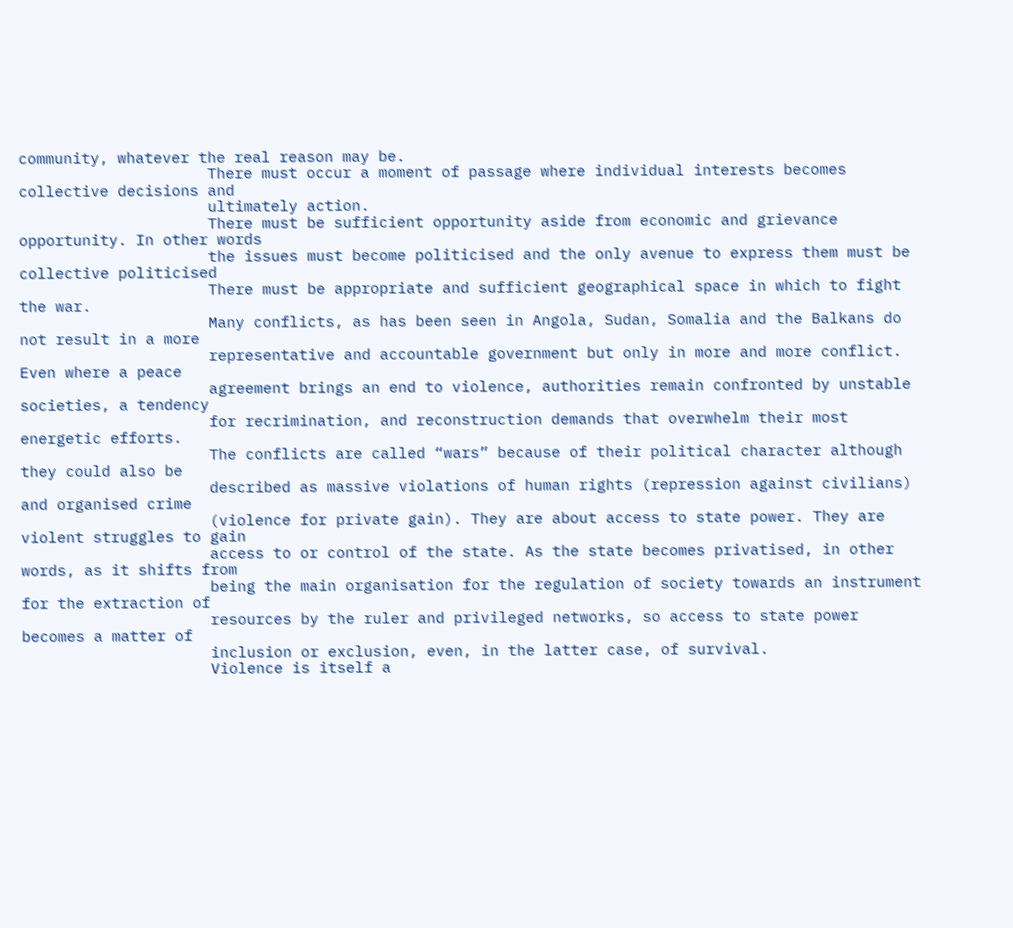community, whatever the real reason may be.
                     There must occur a moment of passage where individual interests becomes collective decisions and
                     ultimately action.
                     There must be sufficient opportunity aside from economic and grievance opportunity. In other words
                     the issues must become politicised and the only avenue to express them must be collective politicised
                     There must be appropriate and sufficient geographical space in which to fight the war.
                     Many conflicts, as has been seen in Angola, Sudan, Somalia and the Balkans do not result in a more
                     representative and accountable government but only in more and more conflict. Even where a peace
                     agreement brings an end to violence, authorities remain confronted by unstable societies, a tendency
                     for recrimination, and reconstruction demands that overwhelm their most energetic efforts.
                     The conflicts are called “wars” because of their political character although they could also be
                     described as massive violations of human rights (repression against civilians) and organised crime
                     (violence for private gain). They are about access to state power. They are violent struggles to gain
                     access to or control of the state. As the state becomes privatised, in other words, as it shifts from
                     being the main organisation for the regulation of society towards an instrument for the extraction of
                     resources by the ruler and privileged networks, so access to state power becomes a matter of
                     inclusion or exclusion, even, in the latter case, of survival.
                     Violence is itself a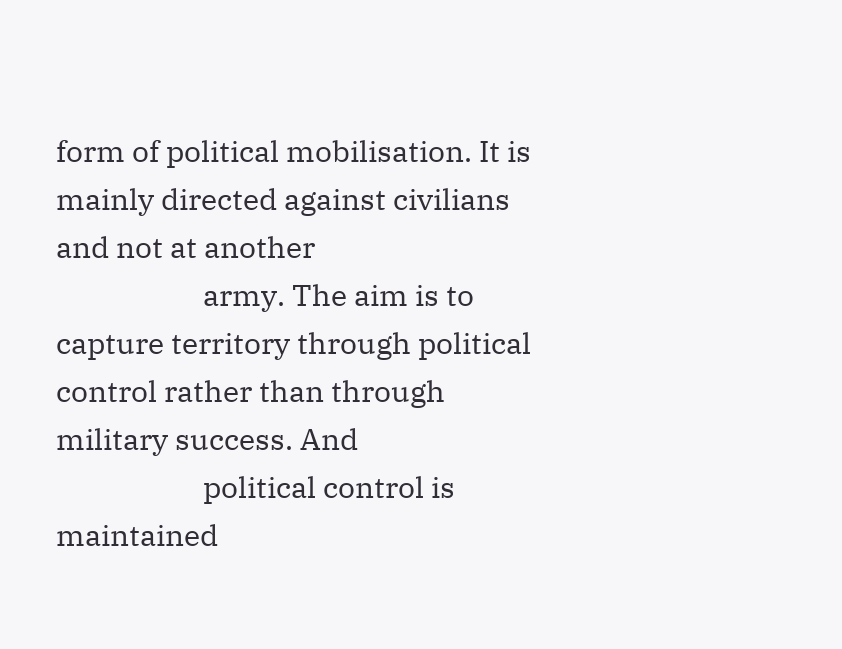form of political mobilisation. It is mainly directed against civilians and not at another
                     army. The aim is to capture territory through political control rather than through military success. And
                     political control is maintained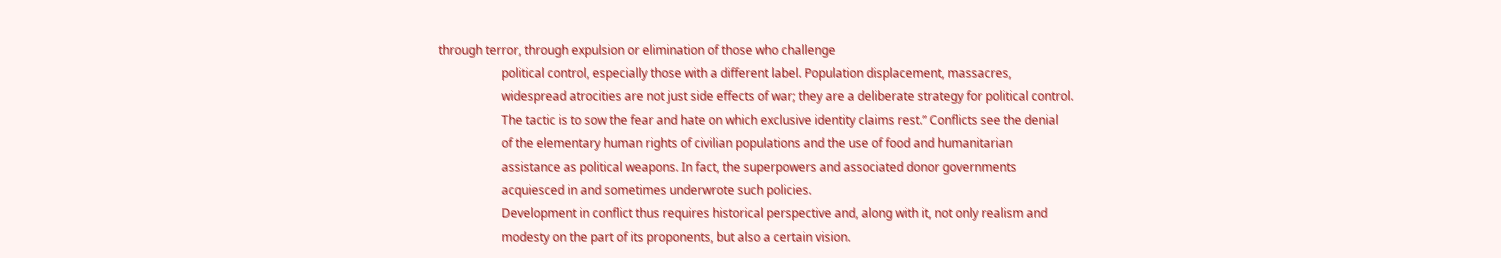through terror, through expulsion or elimination of those who challenge
                     political control, especially those with a different label. Population displacement, massacres,
                     widespread atrocities are not just side effects of war; they are a deliberate strategy for political control.
                     The tactic is to sow the fear and hate on which exclusive identity claims rest.” Conflicts see the denial
                     of the elementary human rights of civilian populations and the use of food and humanitarian
                     assistance as political weapons. In fact, the superpowers and associated donor governments
                     acquiesced in and sometimes underwrote such policies.
                     Development in conflict thus requires historical perspective and, along with it, not only realism and
                     modesty on the part of its proponents, but also a certain vision.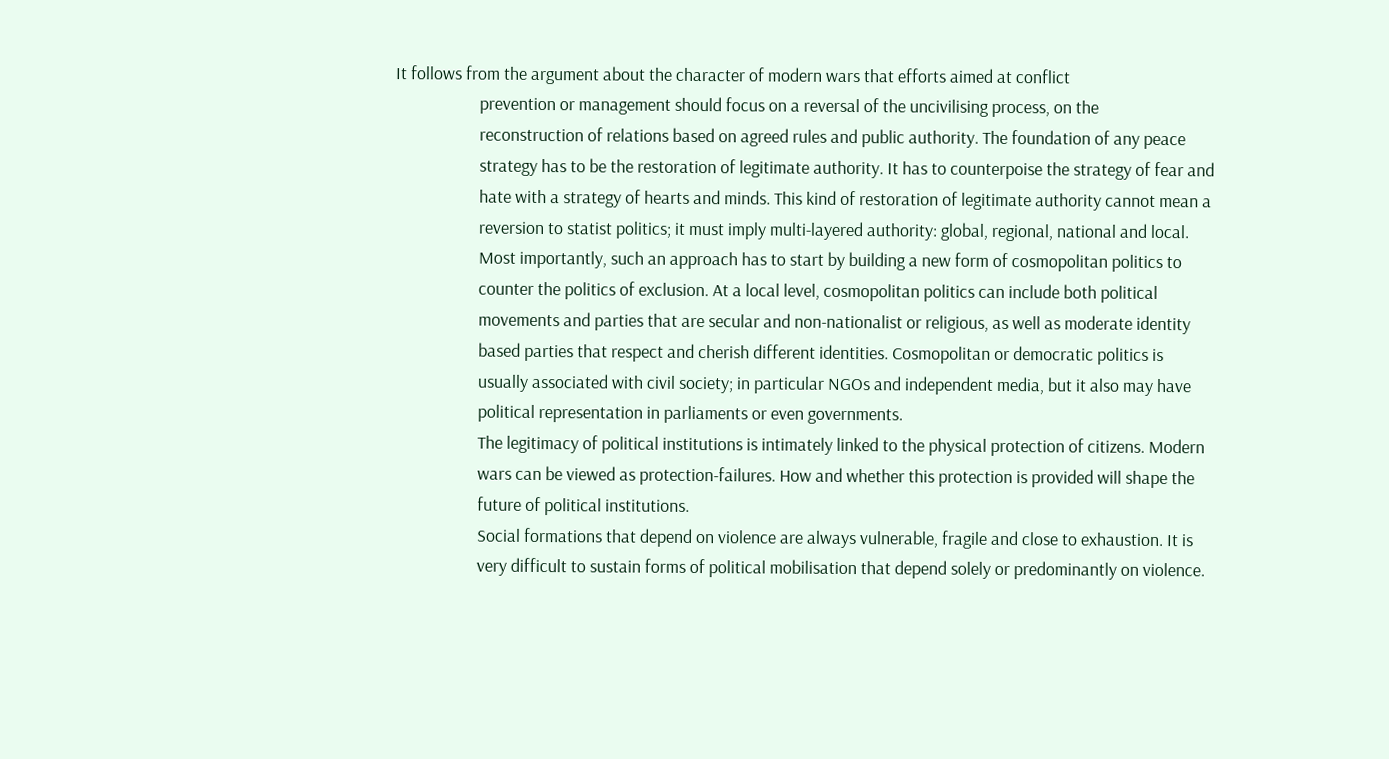It follows from the argument about the character of modern wars that efforts aimed at conflict
                     prevention or management should focus on a reversal of the uncivilising process, on the
                     reconstruction of relations based on agreed rules and public authority. The foundation of any peace
                     strategy has to be the restoration of legitimate authority. It has to counterpoise the strategy of fear and
                     hate with a strategy of hearts and minds. This kind of restoration of legitimate authority cannot mean a
                     reversion to statist politics; it must imply multi-layered authority: global, regional, national and local.
                     Most importantly, such an approach has to start by building a new form of cosmopolitan politics to
                     counter the politics of exclusion. At a local level, cosmopolitan politics can include both political
                     movements and parties that are secular and non-nationalist or religious, as well as moderate identity
                     based parties that respect and cherish different identities. Cosmopolitan or democratic politics is
                     usually associated with civil society; in particular NGOs and independent media, but it also may have
                     political representation in parliaments or even governments.
                     The legitimacy of political institutions is intimately linked to the physical protection of citizens. Modern
                     wars can be viewed as protection-failures. How and whether this protection is provided will shape the
                     future of political institutions.
                     Social formations that depend on violence are always vulnerable, fragile and close to exhaustion. It is
                     very difficult to sustain forms of political mobilisation that depend solely or predominantly on violence.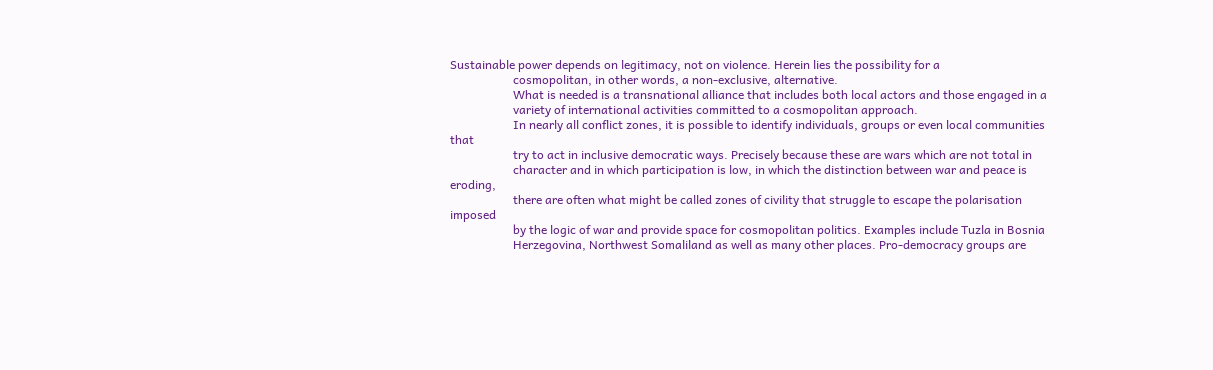Sustainable power depends on legitimacy, not on violence. Herein lies the possibility for a
                     cosmopolitan, in other words, a non-exclusive, alternative.
                     What is needed is a transnational alliance that includes both local actors and those engaged in a
                     variety of international activities committed to a cosmopolitan approach.
                     In nearly all conflict zones, it is possible to identify individuals, groups or even local communities that
                     try to act in inclusive democratic ways. Precisely because these are wars which are not total in
                     character and in which participation is low, in which the distinction between war and peace is eroding,
                     there are often what might be called zones of civility that struggle to escape the polarisation imposed
                     by the logic of war and provide space for cosmopolitan politics. Examples include Tuzla in Bosnia
                     Herzegovina, Northwest Somaliland as well as many other places. Pro-democracy groups are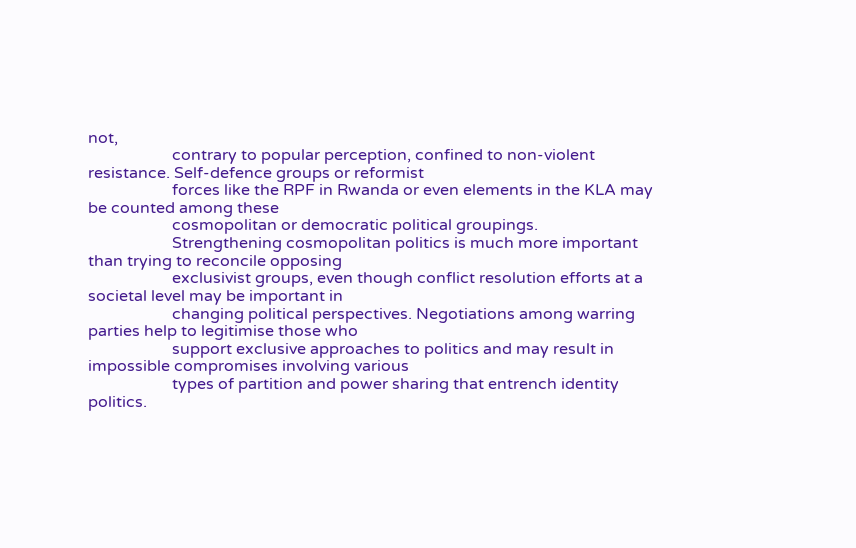not,
                     contrary to popular perception, confined to non-violent resistance. Self-defence groups or reformist
                     forces like the RPF in Rwanda or even elements in the KLA may be counted among these
                     cosmopolitan or democratic political groupings.
                     Strengthening cosmopolitan politics is much more important than trying to reconcile opposing
                     exclusivist groups, even though conflict resolution efforts at a societal level may be important in
                     changing political perspectives. Negotiations among warring parties help to legitimise those who
                     support exclusive approaches to politics and may result in impossible compromises involving various
                     types of partition and power sharing that entrench identity politics.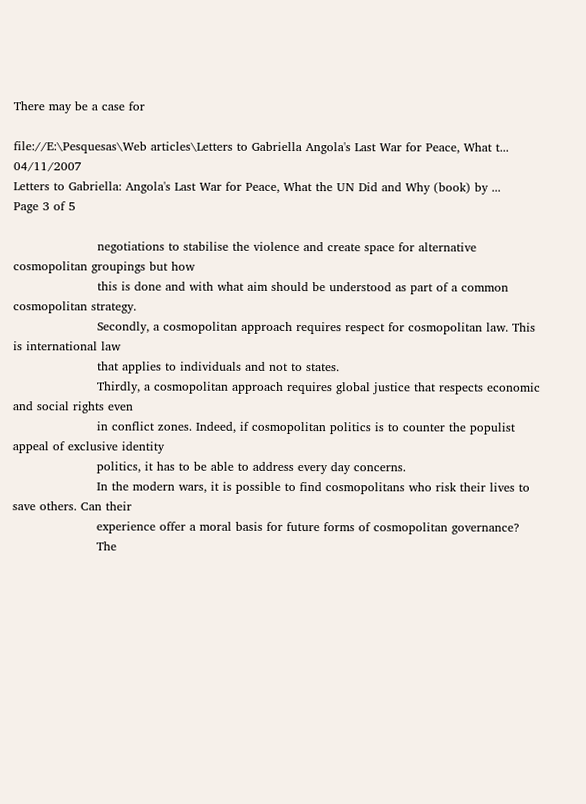There may be a case for

file://E:\Pesquesas\Web articles\Letters to Gabriella Angola's Last War for Peace, What t...                                           04/11/2007
Letters to Gabriella: Angola's Last War for Peace, What the UN Did and Why (book) by ...                                             Page 3 of 5

                     negotiations to stabilise the violence and create space for alternative cosmopolitan groupings but how
                     this is done and with what aim should be understood as part of a common cosmopolitan strategy.
                     Secondly, a cosmopolitan approach requires respect for cosmopolitan law. This is international law
                     that applies to individuals and not to states.
                     Thirdly, a cosmopolitan approach requires global justice that respects economic and social rights even
                     in conflict zones. Indeed, if cosmopolitan politics is to counter the populist appeal of exclusive identity
                     politics, it has to be able to address every day concerns.
                     In the modern wars, it is possible to find cosmopolitans who risk their lives to save others. Can their
                     experience offer a moral basis for future forms of cosmopolitan governance?
                     The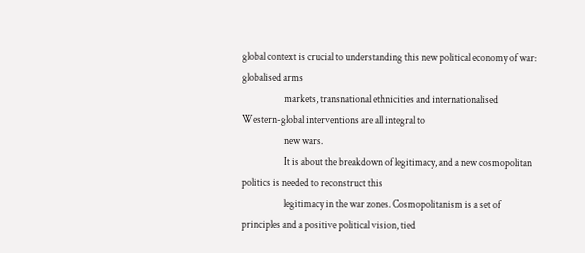global context is crucial to understanding this new political economy of war: globalised arms
                     markets, transnational ethnicities and internationalised Western-global interventions are all integral to
                     new wars.
                     It is about the breakdown of legitimacy, and a new cosmopolitan politics is needed to reconstruct this
                     legitimacy in the war zones. Cosmopolitanism is a set of principles and a positive political vision, tied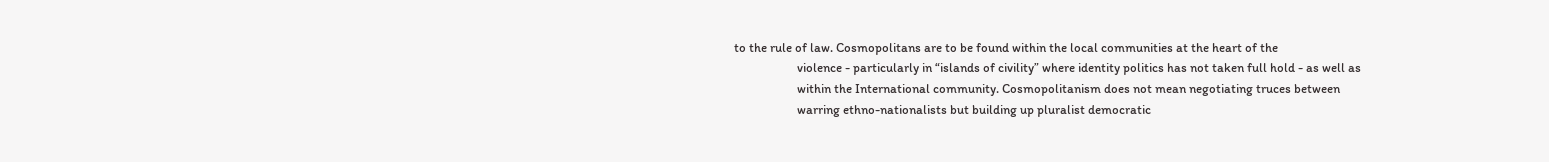to the rule of law. Cosmopolitans are to be found within the local communities at the heart of the
                     violence - particularly in “islands of civility” where identity politics has not taken full hold - as well as
                     within the International community. Cosmopolitanism does not mean negotiating truces between
                     warring ethno-nationalists but building up pluralist democratic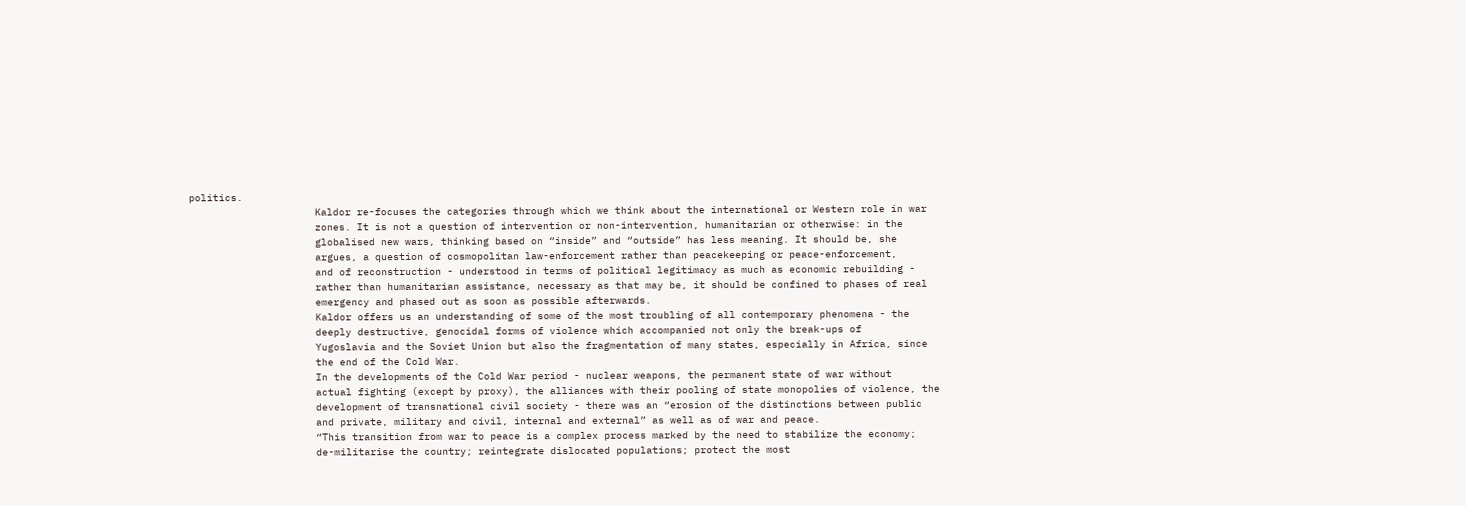politics.
                     Kaldor re-focuses the categories through which we think about the international or Western role in war
                     zones. It is not a question of intervention or non-intervention, humanitarian or otherwise: in the
                     globalised new wars, thinking based on “inside” and “outside” has less meaning. It should be, she
                     argues, a question of cosmopolitan law-enforcement rather than peacekeeping or peace-enforcement,
                     and of reconstruction - understood in terms of political legitimacy as much as economic rebuilding -
                     rather than humanitarian assistance, necessary as that may be, it should be confined to phases of real
                     emergency and phased out as soon as possible afterwards.
                     Kaldor offers us an understanding of some of the most troubling of all contemporary phenomena - the
                     deeply destructive, genocidal forms of violence which accompanied not only the break-ups of
                     Yugoslavia and the Soviet Union but also the fragmentation of many states, especially in Africa, since
                     the end of the Cold War.
                     In the developments of the Cold War period - nuclear weapons, the permanent state of war without
                     actual fighting (except by proxy), the alliances with their pooling of state monopolies of violence, the
                     development of transnational civil society - there was an “erosion of the distinctions between public
                     and private, military and civil, internal and external” as well as of war and peace.
                     “This transition from war to peace is a complex process marked by the need to stabilize the economy;
                     de-militarise the country; reintegrate dislocated populations; protect the most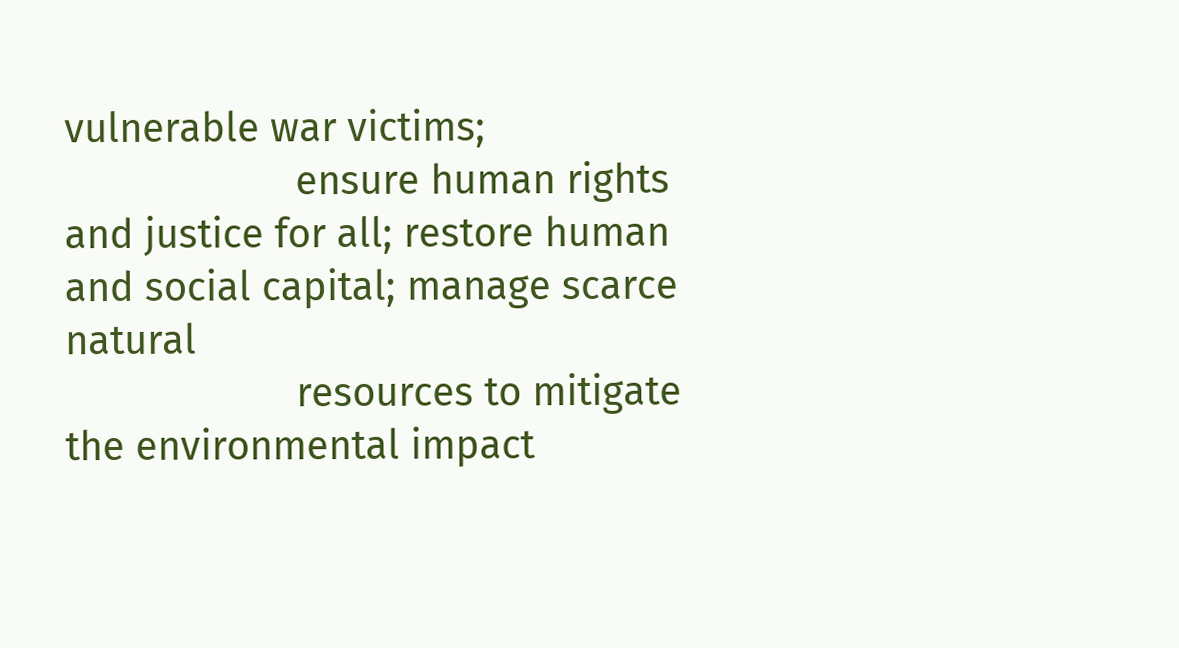vulnerable war victims;
                     ensure human rights and justice for all; restore human and social capital; manage scarce natural
                     resources to mitigate the environmental impact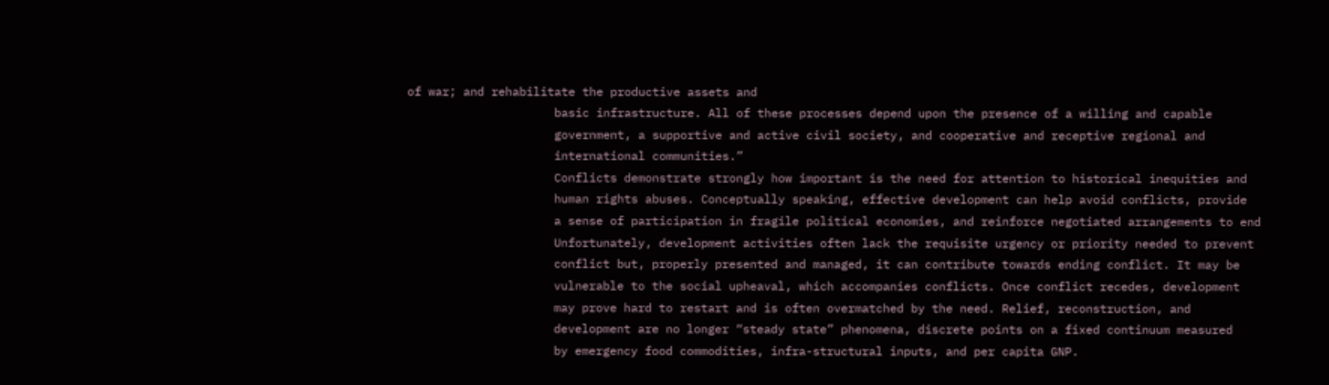of war; and rehabilitate the productive assets and
                     basic infrastructure. All of these processes depend upon the presence of a willing and capable
                     government, a supportive and active civil society, and cooperative and receptive regional and
                     international communities.”
                     Conflicts demonstrate strongly how important is the need for attention to historical inequities and
                     human rights abuses. Conceptually speaking, effective development can help avoid conflicts, provide
                     a sense of participation in fragile political economies, and reinforce negotiated arrangements to end
                     Unfortunately, development activities often lack the requisite urgency or priority needed to prevent
                     conflict but, properly presented and managed, it can contribute towards ending conflict. It may be
                     vulnerable to the social upheaval, which accompanies conflicts. Once conflict recedes, development
                     may prove hard to restart and is often overmatched by the need. Relief, reconstruction, and
                     development are no longer “steady state” phenomena, discrete points on a fixed continuum measured
                     by emergency food commodities, infra-structural inputs, and per capita GNP.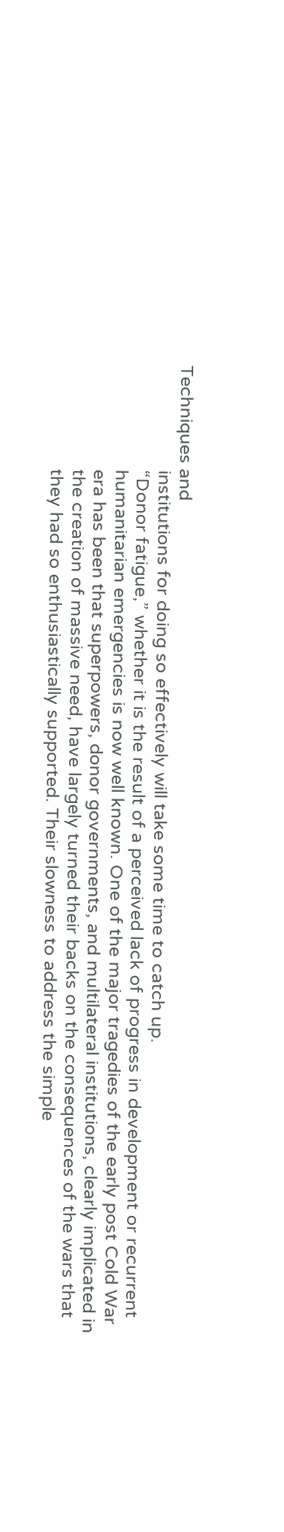Techniques and
                     institutions for doing so effectively will take some time to catch up.
                     “Donor fatigue,” whether it is the result of a perceived lack of progress in development or recurrent
                     humanitarian emergencies is now well known. One of the major tragedies of the early post Cold War
                     era has been that superpowers, donor governments, and multilateral institutions, clearly implicated in
                     the creation of massive need, have largely turned their backs on the consequences of the wars that
                     they had so enthusiastically supported. Their slowness to address the simple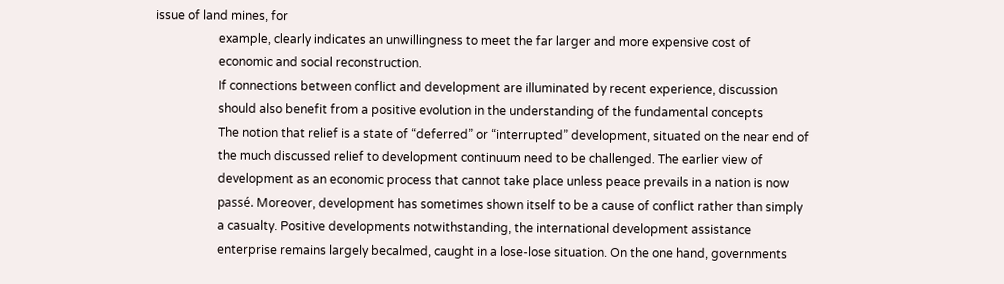issue of land mines, for
                     example, clearly indicates an unwillingness to meet the far larger and more expensive cost of
                     economic and social reconstruction.
                     If connections between conflict and development are illuminated by recent experience, discussion
                     should also benefit from a positive evolution in the understanding of the fundamental concepts
                     The notion that relief is a state of “deferred” or “interrupted” development, situated on the near end of
                     the much discussed relief to development continuum need to be challenged. The earlier view of
                     development as an economic process that cannot take place unless peace prevails in a nation is now
                     passé. Moreover, development has sometimes shown itself to be a cause of conflict rather than simply
                     a casualty. Positive developments notwithstanding, the international development assistance
                     enterprise remains largely becalmed, caught in a lose-lose situation. On the one hand, governments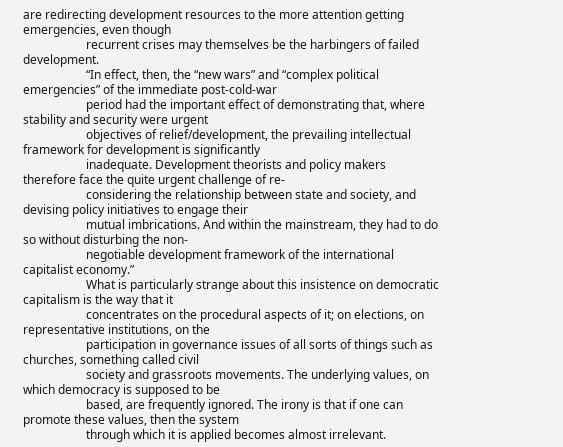are redirecting development resources to the more attention getting emergencies, even though
                     recurrent crises may themselves be the harbingers of failed development.
                     “In effect, then, the “new wars” and “complex political emergencies” of the immediate post-cold-war
                     period had the important effect of demonstrating that, where stability and security were urgent
                     objectives of relief/development, the prevailing intellectual framework for development is significantly
                     inadequate. Development theorists and policy makers therefore face the quite urgent challenge of re-
                     considering the relationship between state and society, and devising policy initiatives to engage their
                     mutual imbrications. And within the mainstream, they had to do so without disturbing the non-
                     negotiable development framework of the international capitalist economy.”
                     What is particularly strange about this insistence on democratic capitalism is the way that it
                     concentrates on the procedural aspects of it; on elections, on representative institutions, on the
                     participation in governance issues of all sorts of things such as churches, something called civil
                     society and grassroots movements. The underlying values, on which democracy is supposed to be
                     based, are frequently ignored. The irony is that if one can promote these values, then the system
                     through which it is applied becomes almost irrelevant.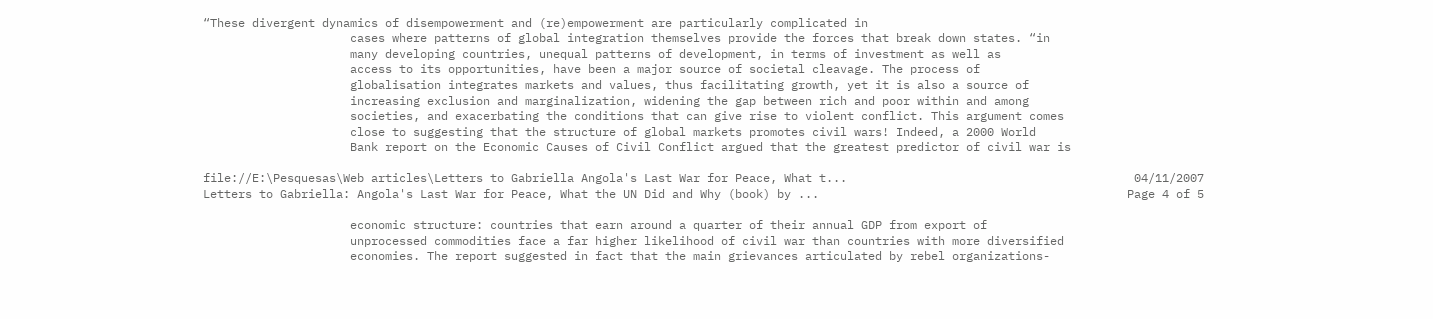“These divergent dynamics of disempowerment and (re)empowerment are particularly complicated in
                     cases where patterns of global integration themselves provide the forces that break down states. “in
                     many developing countries, unequal patterns of development, in terms of investment as well as
                     access to its opportunities, have been a major source of societal cleavage. The process of
                     globalisation integrates markets and values, thus facilitating growth, yet it is also a source of
                     increasing exclusion and marginalization, widening the gap between rich and poor within and among
                     societies, and exacerbating the conditions that can give rise to violent conflict. This argument comes
                     close to suggesting that the structure of global markets promotes civil wars! Indeed, a 2000 World
                     Bank report on the Economic Causes of Civil Conflict argued that the greatest predictor of civil war is

file://E:\Pesquesas\Web articles\Letters to Gabriella Angola's Last War for Peace, What t...                                         04/11/2007
Letters to Gabriella: Angola's Last War for Peace, What the UN Did and Why (book) by ...                                            Page 4 of 5

                     economic structure: countries that earn around a quarter of their annual GDP from export of
                     unprocessed commodities face a far higher likelihood of civil war than countries with more diversified
                     economies. The report suggested in fact that the main grievances articulated by rebel organizations-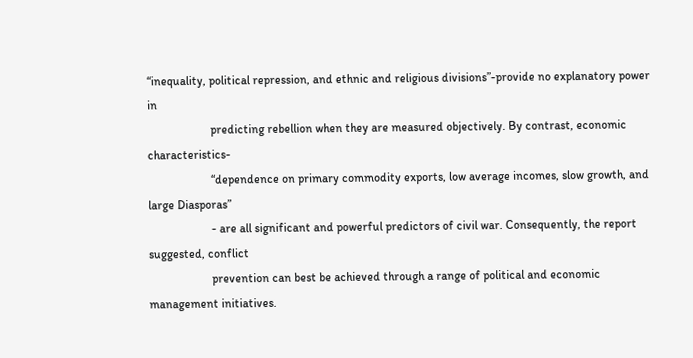“inequality, political repression, and ethnic and religious divisions”-provide no explanatory power in
                     predicting rebellion when they are measured objectively. By contrast, economic characteristics-
                     “dependence on primary commodity exports, low average incomes, slow growth, and large Diasporas”
                     - are all significant and powerful predictors of civil war. Consequently, the report suggested, conflict
                     prevention can best be achieved through a range of political and economic management initiatives.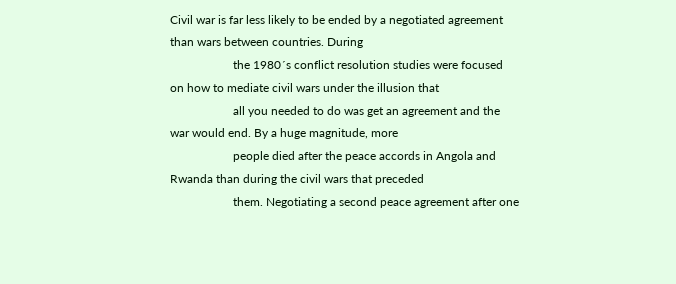Civil war is far less likely to be ended by a negotiated agreement than wars between countries. During
                     the 1980´s conflict resolution studies were focused on how to mediate civil wars under the illusion that
                     all you needed to do was get an agreement and the war would end. By a huge magnitude, more
                     people died after the peace accords in Angola and Rwanda than during the civil wars that preceded
                     them. Negotiating a second peace agreement after one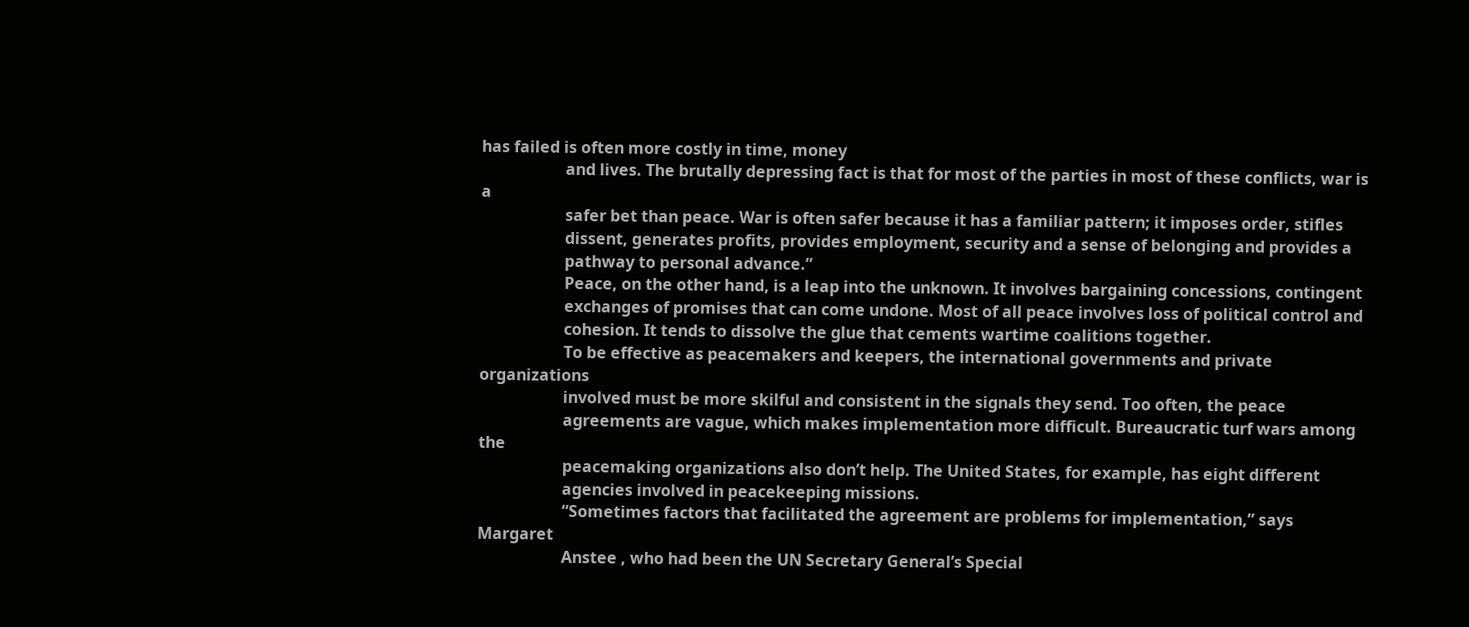has failed is often more costly in time, money
                     and lives. The brutally depressing fact is that for most of the parties in most of these conflicts, war is a
                     safer bet than peace. War is often safer because it has a familiar pattern; it imposes order, stifles
                     dissent, generates profits, provides employment, security and a sense of belonging and provides a
                     pathway to personal advance.”
                     Peace, on the other hand, is a leap into the unknown. It involves bargaining concessions, contingent
                     exchanges of promises that can come undone. Most of all peace involves loss of political control and
                     cohesion. It tends to dissolve the glue that cements wartime coalitions together.
                     To be effective as peacemakers and keepers, the international governments and private organizations
                     involved must be more skilful and consistent in the signals they send. Too often, the peace
                     agreements are vague, which makes implementation more difficult. Bureaucratic turf wars among the
                     peacemaking organizations also don’t help. The United States, for example, has eight different
                     agencies involved in peacekeeping missions.
                     “Sometimes factors that facilitated the agreement are problems for implementation,” says Margaret
                     Anstee , who had been the UN Secretary General’s Special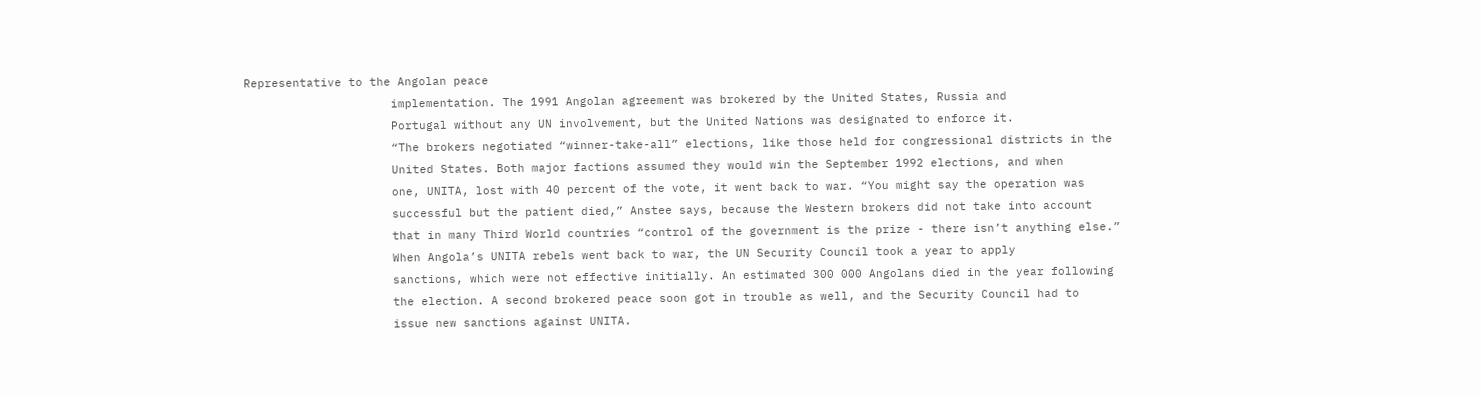Representative to the Angolan peace
                     implementation. The 1991 Angolan agreement was brokered by the United States, Russia and
                     Portugal without any UN involvement, but the United Nations was designated to enforce it.
                     “The brokers negotiated “winner-take-all” elections, like those held for congressional districts in the
                     United States. Both major factions assumed they would win the September 1992 elections, and when
                     one, UNITA, lost with 40 percent of the vote, it went back to war. “You might say the operation was
                     successful but the patient died,” Anstee says, because the Western brokers did not take into account
                     that in many Third World countries “control of the government is the prize - there isn’t anything else.”
                     When Angola’s UNITA rebels went back to war, the UN Security Council took a year to apply
                     sanctions, which were not effective initially. An estimated 300 000 Angolans died in the year following
                     the election. A second brokered peace soon got in trouble as well, and the Security Council had to
                     issue new sanctions against UNITA.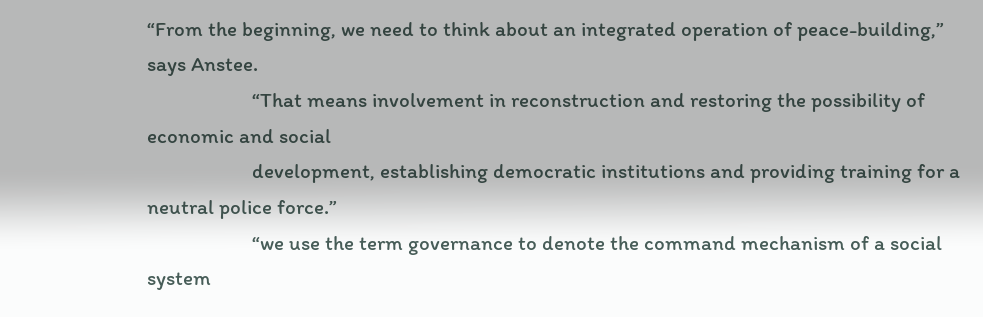“From the beginning, we need to think about an integrated operation of peace-building,” says Anstee.
                     “That means involvement in reconstruction and restoring the possibility of economic and social
                     development, establishing democratic institutions and providing training for a neutral police force.”
                     “we use the term governance to denote the command mechanism of a social system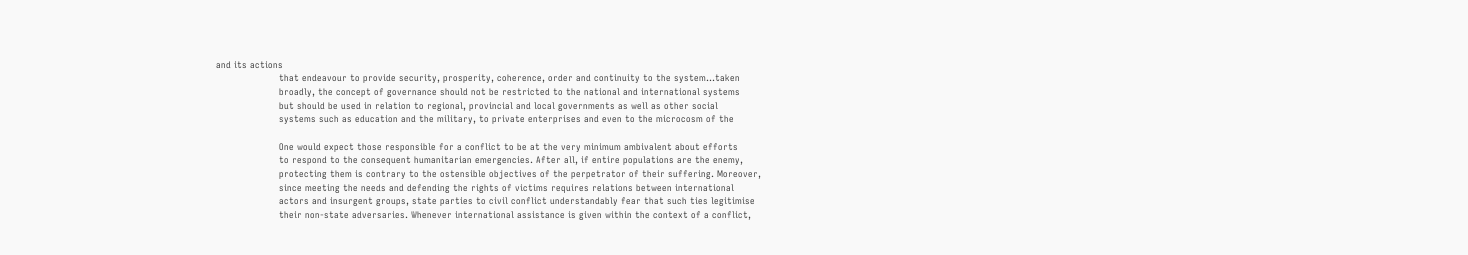and its actions
                     that endeavour to provide security, prosperity, coherence, order and continuity to the system...taken
                     broadly, the concept of governance should not be restricted to the national and international systems
                     but should be used in relation to regional, provincial and local governments as well as other social
                     systems such as education and the military, to private enterprises and even to the microcosm of the

                     One would expect those responsible for a conflict to be at the very minimum ambivalent about efforts
                     to respond to the consequent humanitarian emergencies. After all, if entire populations are the enemy,
                     protecting them is contrary to the ostensible objectives of the perpetrator of their suffering. Moreover,
                     since meeting the needs and defending the rights of victims requires relations between international
                     actors and insurgent groups, state parties to civil conflict understandably fear that such ties legitimise
                     their non-state adversaries. Whenever international assistance is given within the context of a conflict,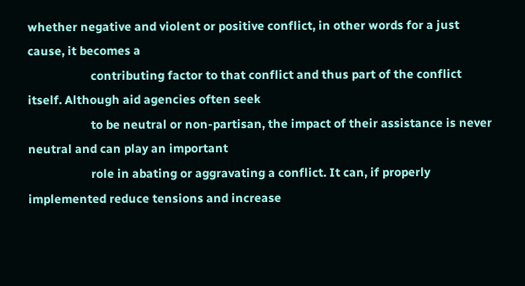whether negative and violent or positive conflict, in other words for a just cause, it becomes a
                     contributing factor to that conflict and thus part of the conflict itself. Although aid agencies often seek
                     to be neutral or non-partisan, the impact of their assistance is never neutral and can play an important
                     role in abating or aggravating a conflict. It can, if properly implemented reduce tensions and increase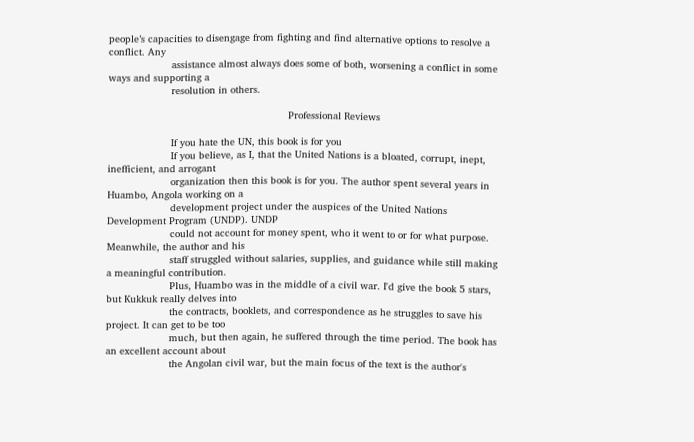people’s capacities to disengage from fighting and find alternative options to resolve a conflict. Any
                     assistance almost always does some of both, worsening a conflict in some ways and supporting a
                     resolution in others.

                                                            Professional Reviews

                     If you hate the UN, this book is for you
                     If you believe, as I, that the United Nations is a bloated, corrupt, inept, inefficient, and arrogant
                     organization then this book is for you. The author spent several years in Huambo, Angola working on a
                     development project under the auspices of the United Nations Development Program (UNDP). UNDP
                     could not account for money spent, who it went to or for what purpose. Meanwhile, the author and his
                     staff struggled without salaries, supplies, and guidance while still making a meaningful contribution.
                     Plus, Huambo was in the middle of a civil war. I'd give the book 5 stars, but Kukkuk really delves into
                     the contracts, booklets, and correspondence as he struggles to save his project. It can get to be too
                     much, but then again, he suffered through the time period. The book has an excellent account about
                     the Angolan civil war, but the main focus of the text is the author's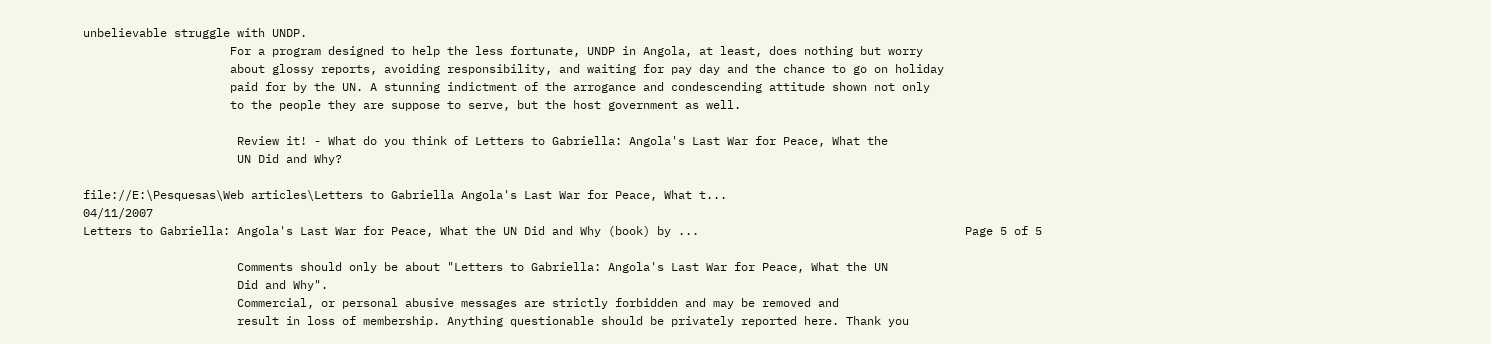unbelievable struggle with UNDP.
                     For a program designed to help the less fortunate, UNDP in Angola, at least, does nothing but worry
                     about glossy reports, avoiding responsibility, and waiting for pay day and the chance to go on holiday
                     paid for by the UN. A stunning indictment of the arrogance and condescending attitude shown not only
                     to the people they are suppose to serve, but the host government as well.

                      Review it! - What do you think of Letters to Gabriella: Angola's Last War for Peace, What the
                      UN Did and Why?

file://E:\Pesquesas\Web articles\Letters to Gabriella Angola's Last War for Peace, What t...                                        04/11/2007
Letters to Gabriella: Angola's Last War for Peace, What the UN Did and Why (book) by ...                                      Page 5 of 5

                      Comments should only be about "Letters to Gabriella: Angola's Last War for Peace, What the UN
                      Did and Why".
                      Commercial, or personal abusive messages are strictly forbidden and may be removed and
                      result in loss of membership. Anything questionable should be privately reported here. Thank you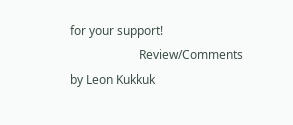for your support!
                       Review/Comments by Leon Kukkuk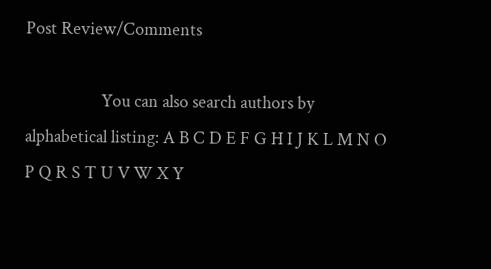Post Review/Comments

                   You can also search authors by alphabetical listing: A B C D E F G H I J K L M N O P Q R S T U V W X Y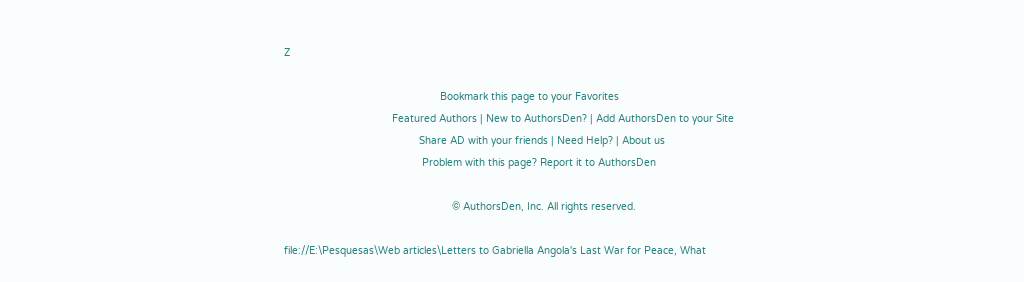Z

                                                    Bookmark this page to your Favorites
                                    Featured Authors | New to AuthorsDen? | Add AuthorsDen to your Site
                                             Share AD with your friends | Need Help? | About us
                                              Problem with this page? Report it to AuthorsDen

                                                        © AuthorsDen, Inc. All rights reserved.

file://E:\Pesquesas\Web articles\Letters to Gabriella Angola's Last War for Peace, What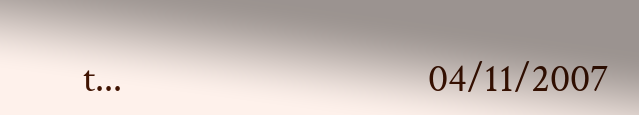t...                                  04/11/2007